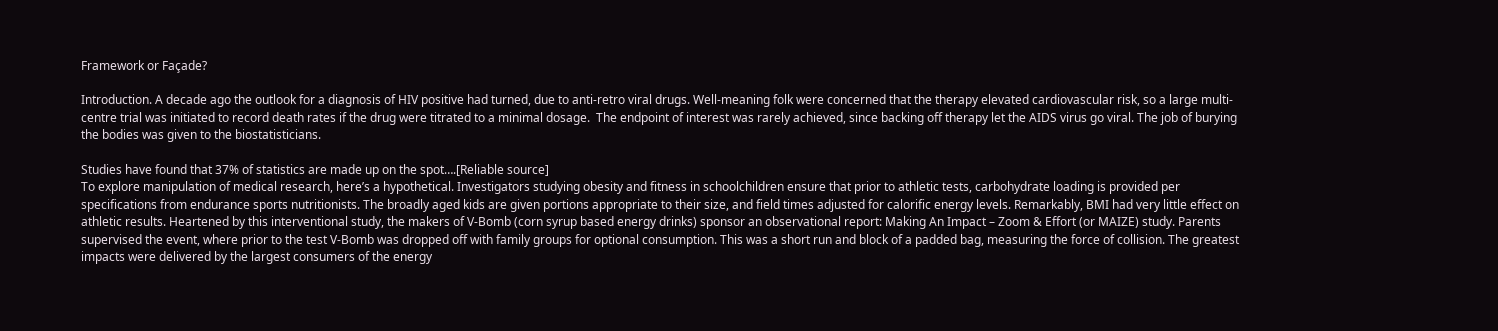Framework or Façade?

Introduction. A decade ago the outlook for a diagnosis of HIV positive had turned, due to anti-retro viral drugs. Well-meaning folk were concerned that the therapy elevated cardiovascular risk, so a large multi-centre trial was initiated to record death rates if the drug were titrated to a minimal dosage.  The endpoint of interest was rarely achieved, since backing off therapy let the AIDS virus go viral. The job of burying the bodies was given to the biostatisticians.

Studies have found that 37% of statistics are made up on the spot….[Reliable source]
To explore manipulation of medical research, here’s a hypothetical. Investigators studying obesity and fitness in schoolchildren ensure that prior to athletic tests, carbohydrate loading is provided per specifications from endurance sports nutritionists. The broadly aged kids are given portions appropriate to their size, and field times adjusted for calorific energy levels. Remarkably, BMI had very little effect on athletic results. Heartened by this interventional study, the makers of V-Bomb (corn syrup based energy drinks) sponsor an observational report: Making An Impact – Zoom & Effort (or MAIZE) study. Parents supervised the event, where prior to the test V-Bomb was dropped off with family groups for optional consumption. This was a short run and block of a padded bag, measuring the force of collision. The greatest impacts were delivered by the largest consumers of the energy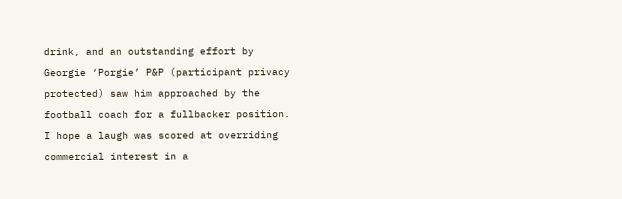drink, and an outstanding effort by Georgie ‘Porgie’ P&P (participant privacy protected) saw him approached by the football coach for a fullbacker position.
I hope a laugh was scored at overriding commercial interest in a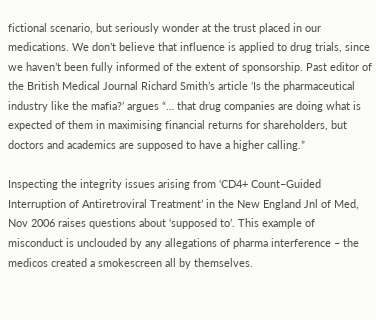fictional scenario, but seriously wonder at the trust placed in our medications. We don’t believe that influence is applied to drug trials, since we haven’t been fully informed of the extent of sponsorship. Past editor of the British Medical Journal Richard Smith’s article ‘Is the pharmaceutical industry like the mafia?’ argues “… that drug companies are doing what is expected of them in maximising financial returns for shareholders, but doctors and academics are supposed to have a higher calling.”

Inspecting the integrity issues arising from ‘CD4+ Count–Guided Interruption of Antiretroviral Treatment’ in the New England Jnl of Med, Nov 2006 raises questions about ‘supposed to’. This example of misconduct is unclouded by any allegations of pharma interference – the medicos created a smokescreen all by themselves.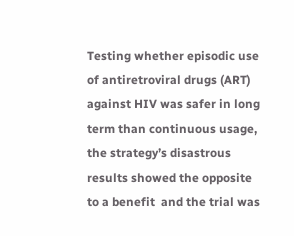Testing whether episodic use of antiretroviral drugs (ART) against HIV was safer in long term than continuous usage, the strategy’s disastrous results showed the opposite to a benefit  and the trial was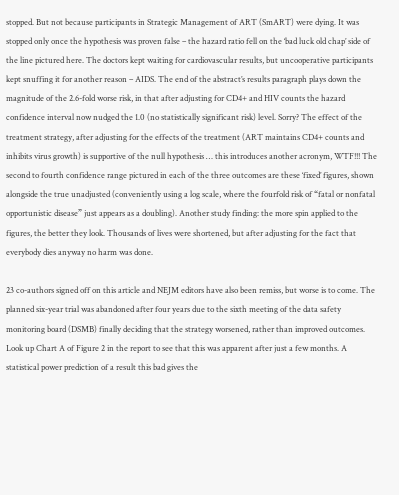stopped. But not because participants in Strategic Management of ART (SmART) were dying. It was stopped only once the hypothesis was proven false – the hazard ratio fell on the ‘bad luck old chap’ side of the line pictured here. The doctors kept waiting for cardiovascular results, but uncooperative participants kept snuffing it for another reason – AIDS. The end of the abstract’s results paragraph plays down the magnitude of the 2.6-fold worse risk, in that after adjusting for CD4+ and HIV counts the hazard confidence interval now nudged the 1.0 (no statistically significant risk) level. Sorry? The effect of the treatment strategy, after adjusting for the effects of the treatment (ART maintains CD4+ counts and inhibits virus growth) is supportive of the null hypothesis … this introduces another acronym, WTF!!! The second to fourth confidence range pictured in each of the three outcomes are these ‘fixed’ figures, shown alongside the true unadjusted (conveniently using a log scale, where the fourfold risk of “fatal or nonfatal opportunistic disease” just appears as a doubling). Another study finding: the more spin applied to the figures, the better they look. Thousands of lives were shortened, but after adjusting for the fact that everybody dies anyway no harm was done.

23 co-authors signed off on this article and NEJM editors have also been remiss, but worse is to come. The planned six-year trial was abandoned after four years due to the sixth meeting of the data safety monitoring board (DSMB) finally deciding that the strategy worsened, rather than improved outcomes. Look up Chart A of Figure 2 in the report to see that this was apparent after just a few months. A statistical power prediction of a result this bad gives the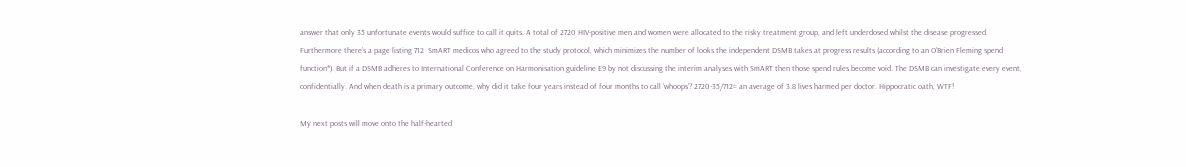answer that only 35 unfortunate events would suffice to call it quits. A total of 2720 HIV-positive men and women were allocated to the risky treatment group, and left underdosed whilst the disease progressed. Furthermore there’s a page listing 712  SmART medicos who agreed to the study protocol, which minimizes the number of looks the independent DSMB takes at progress results (according to an O’Brien Fleming spend function*). But if a DSMB adheres to International Conference on Harmonisation guideline E9 by not discussing the interim analyses with SmART then those spend rules become void. The DSMB can investigate every event, confidentially. And when death is a primary outcome, why did it take four years instead of four months to call ‘whoops’? 2720-35/712= an average of 3.8 lives harmed per doctor. Hippocratic oath, WTF!

My next posts will move onto the half-hearted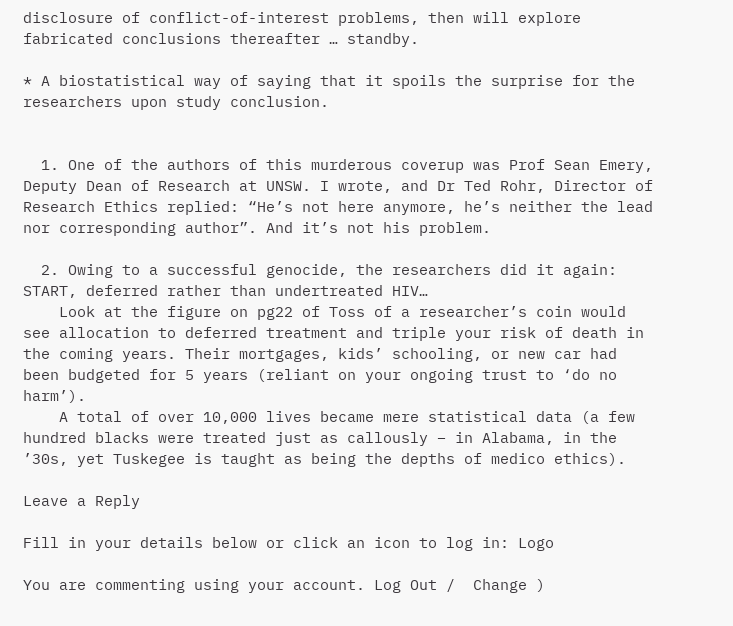disclosure of conflict-of-interest problems, then will explore fabricated conclusions thereafter … standby.

* A biostatistical way of saying that it spoils the surprise for the researchers upon study conclusion.


  1. One of the authors of this murderous coverup was Prof Sean Emery, Deputy Dean of Research at UNSW. I wrote, and Dr Ted Rohr, Director of Research Ethics replied: “He’s not here anymore, he’s neither the lead nor corresponding author”. And it’s not his problem.

  2. Owing to a successful genocide, the researchers did it again: START, deferred rather than undertreated HIV…
    Look at the figure on pg22 of Toss of a researcher’s coin would see allocation to deferred treatment and triple your risk of death in the coming years. Their mortgages, kids’ schooling, or new car had been budgeted for 5 years (reliant on your ongoing trust to ‘do no harm’).
    A total of over 10,000 lives became mere statistical data (a few hundred blacks were treated just as callously – in Alabama, in the ’30s, yet Tuskegee is taught as being the depths of medico ethics).

Leave a Reply

Fill in your details below or click an icon to log in: Logo

You are commenting using your account. Log Out /  Change )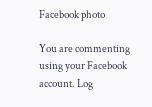Facebook photo

You are commenting using your Facebook account. Log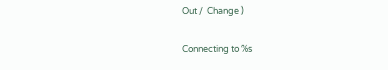Out /  Change )

Connecting to %s